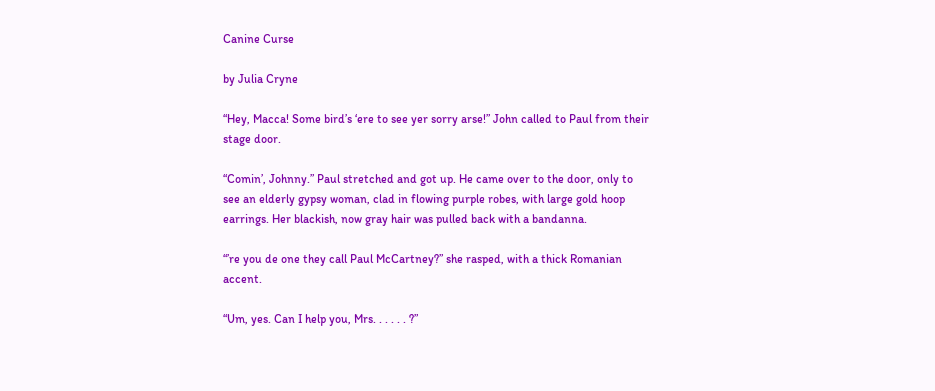Canine Curse

by Julia Cryne

“Hey, Macca! Some bird’s ‘ere to see yer sorry arse!” John called to Paul from their stage door.

“Comin’, Johnny.” Paul stretched and got up. He came over to the door, only to see an elderly gypsy woman, clad in flowing purple robes, with large gold hoop earrings. Her blackish, now gray hair was pulled back with a bandanna.

“’re you de one they call Paul McCartney?” she rasped, with a thick Romanian accent.

“Um, yes. Can I help you, Mrs. . . . . . ?”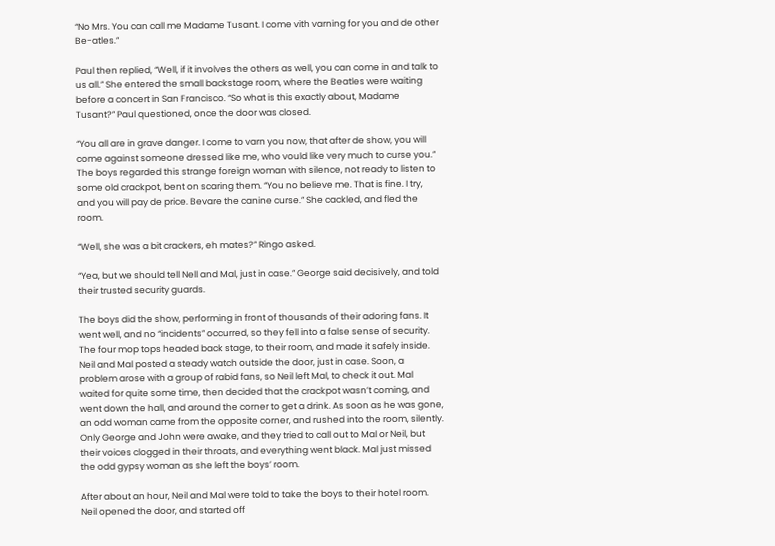“No Mrs. You can call me Madame Tusant. I come vith varning for you and de other Be-atles.”

Paul then replied, “Well, if it involves the others as well, you can come in and talk to us all.” She entered the small backstage room, where the Beatles were waiting before a concert in San Francisco. “So what is this exactly about, Madame Tusant?” Paul questioned, once the door was closed.

“You all are in grave danger. I come to varn you now, that after de show, you will come against someone dressed like me, who vould like very much to curse you.” The boys regarded this strange foreign woman with silence, not ready to listen to some old crackpot, bent on scaring them. “You no believe me. That is fine. I try, and you will pay de price. Bevare the canine curse.” She cackled, and fled the room.

“Well, she was a bit crackers, eh mates?” Ringo asked.

“Yea, but we should tell Nell and Mal, just in case.” George said decisively, and told their trusted security guards.

The boys did the show, performing in front of thousands of their adoring fans. It went well, and no “incidents” occurred, so they fell into a false sense of security. The four mop tops headed back stage, to their room, and made it safely inside. Neil and Mal posted a steady watch outside the door, just in case. Soon, a problem arose with a group of rabid fans, so Neil left Mal, to check it out. Mal waited for quite some time, then decided that the crackpot wasn’t coming, and went down the hall, and around the corner to get a drink. As soon as he was gone, an odd woman came from the opposite corner, and rushed into the room, silently. Only George and John were awake, and they tried to call out to Mal or Neil, but their voices clogged in their throats, and everything went black. Mal just missed the odd gypsy woman as she left the boys’ room.

After about an hour, Neil and Mal were told to take the boys to their hotel room. Neil opened the door, and started off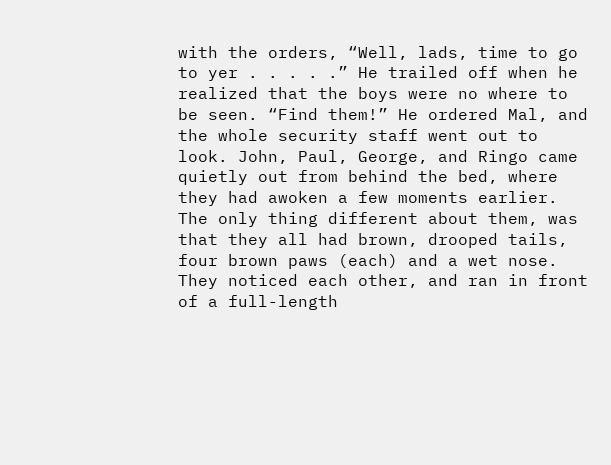with the orders, “Well, lads, time to go to yer . . . . .” He trailed off when he realized that the boys were no where to be seen. “Find them!” He ordered Mal, and the whole security staff went out to look. John, Paul, George, and Ringo came quietly out from behind the bed, where they had awoken a few moments earlier. The only thing different about them, was that they all had brown, drooped tails, four brown paws (each) and a wet nose. They noticed each other, and ran in front of a full-length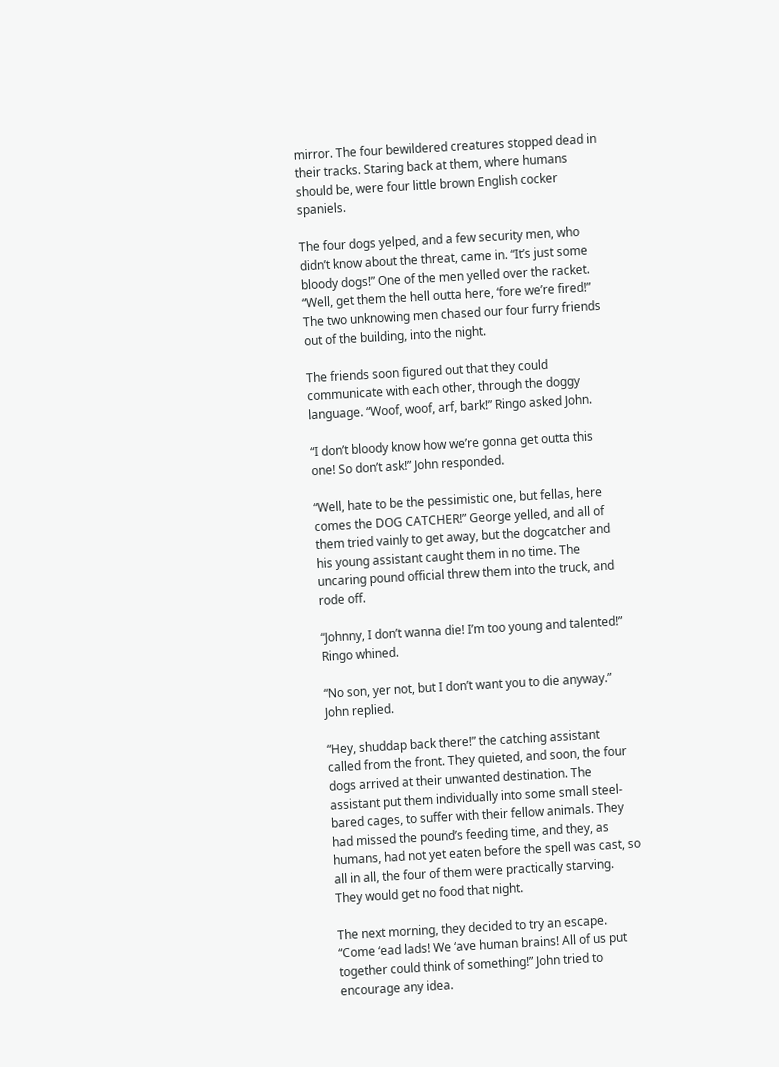mirror. The four bewildered creatures stopped dead in their tracks. Staring back at them, where humans should be, were four little brown English cocker spaniels.

The four dogs yelped, and a few security men, who didn’t know about the threat, came in. “It’s just some bloody dogs!” One of the men yelled over the racket. “Well, get them the hell outta here, ‘fore we’re fired!” The two unknowing men chased our four furry friends out of the building, into the night.

The friends soon figured out that they could communicate with each other, through the doggy language. “Woof, woof, arf, bark!” Ringo asked John.

“I don’t bloody know how we’re gonna get outta this one! So don’t ask!” John responded.

“Well, hate to be the pessimistic one, but fellas, here comes the DOG CATCHER!” George yelled, and all of them tried vainly to get away, but the dogcatcher and his young assistant caught them in no time. The uncaring pound official threw them into the truck, and rode off.

“Johnny, I don’t wanna die! I’m too young and talented!” Ringo whined.

“No son, yer not, but I don’t want you to die anyway.” John replied.

“Hey, shuddap back there!” the catching assistant called from the front. They quieted, and soon, the four dogs arrived at their unwanted destination. The assistant put them individually into some small steel-bared cages, to suffer with their fellow animals. They had missed the pound’s feeding time, and they, as humans, had not yet eaten before the spell was cast, so all in all, the four of them were practically starving. They would get no food that night.

The next morning, they decided to try an escape. “Come ‘ead lads! We ‘ave human brains! All of us put together could think of something!” John tried to encourage any idea.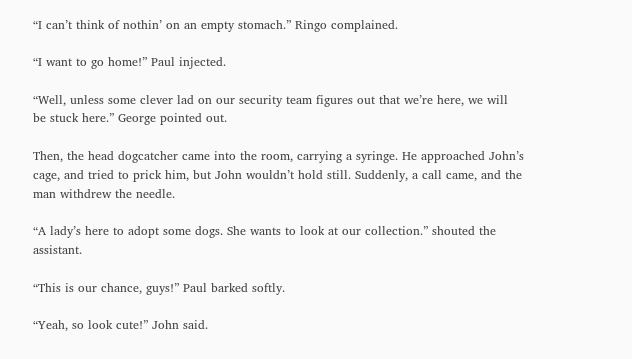“I can’t think of nothin’ on an empty stomach.” Ringo complained.

“I want to go home!” Paul injected.

“Well, unless some clever lad on our security team figures out that we’re here, we will be stuck here.” George pointed out.

Then, the head dogcatcher came into the room, carrying a syringe. He approached John’s cage, and tried to prick him, but John wouldn’t hold still. Suddenly, a call came, and the man withdrew the needle.

“A lady’s here to adopt some dogs. She wants to look at our collection.” shouted the assistant.

“This is our chance, guys!” Paul barked softly.

“Yeah, so look cute!” John said.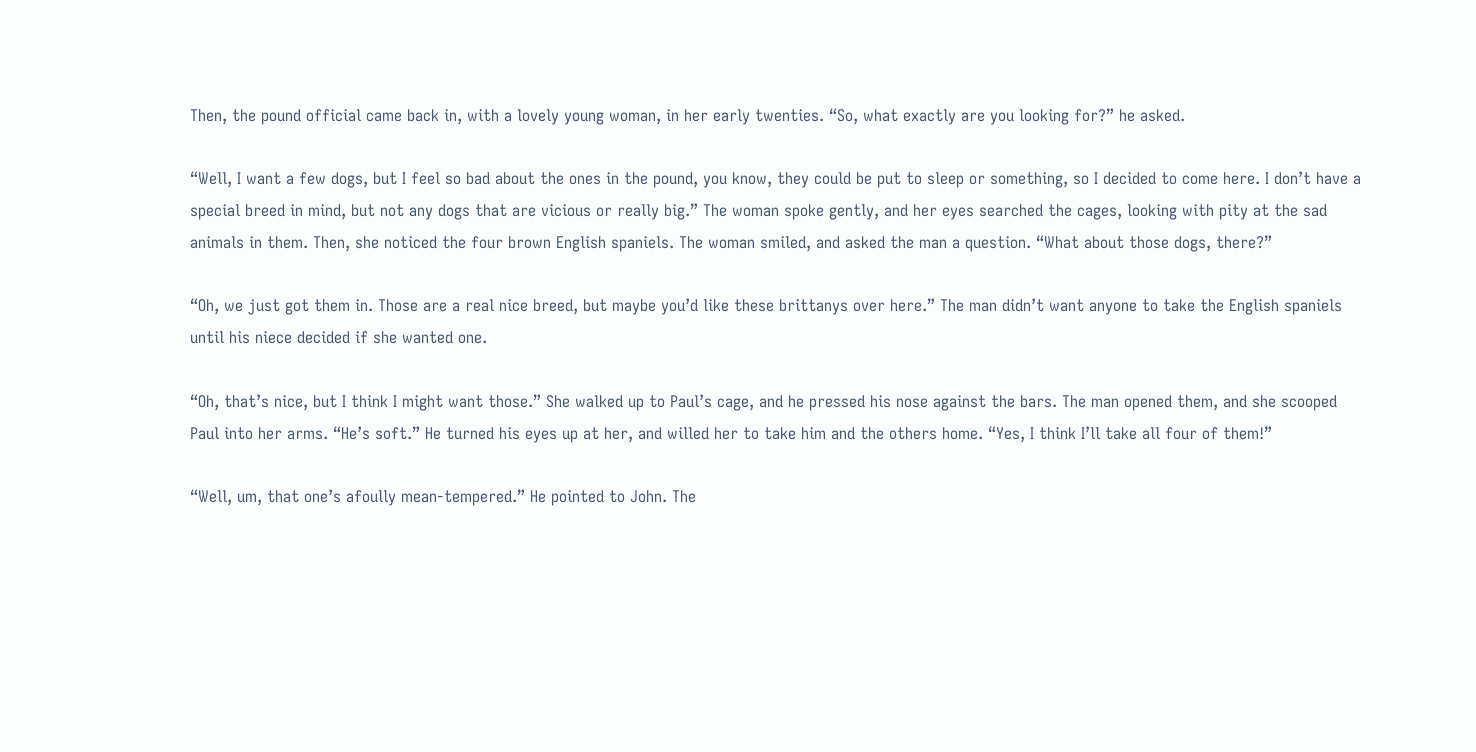Then, the pound official came back in, with a lovely young woman, in her early twenties. “So, what exactly are you looking for?” he asked.

“Well, I want a few dogs, but I feel so bad about the ones in the pound, you know, they could be put to sleep or something, so I decided to come here. I don’t have a special breed in mind, but not any dogs that are vicious or really big.” The woman spoke gently, and her eyes searched the cages, looking with pity at the sad animals in them. Then, she noticed the four brown English spaniels. The woman smiled, and asked the man a question. “What about those dogs, there?”

“Oh, we just got them in. Those are a real nice breed, but maybe you’d like these brittanys over here.” The man didn’t want anyone to take the English spaniels until his niece decided if she wanted one.

“Oh, that’s nice, but I think I might want those.” She walked up to Paul’s cage, and he pressed his nose against the bars. The man opened them, and she scooped Paul into her arms. “He’s soft.” He turned his eyes up at her, and willed her to take him and the others home. “Yes, I think I’ll take all four of them!”

“Well, um, that one’s afoully mean-tempered.” He pointed to John. The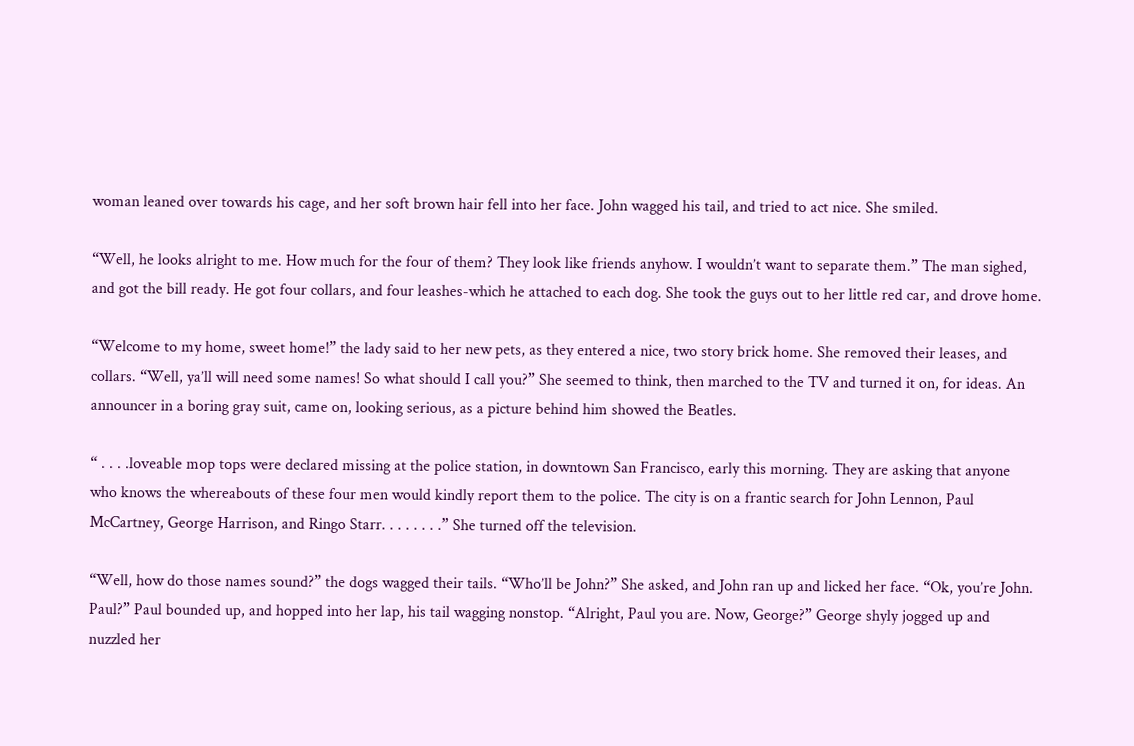woman leaned over towards his cage, and her soft brown hair fell into her face. John wagged his tail, and tried to act nice. She smiled.

“Well, he looks alright to me. How much for the four of them? They look like friends anyhow. I wouldn’t want to separate them.” The man sighed, and got the bill ready. He got four collars, and four leashes-which he attached to each dog. She took the guys out to her little red car, and drove home.

“Welcome to my home, sweet home!” the lady said to her new pets, as they entered a nice, two story brick home. She removed their leases, and collars. “Well, ya’ll will need some names! So what should I call you?” She seemed to think, then marched to the TV and turned it on, for ideas. An announcer in a boring gray suit, came on, looking serious, as a picture behind him showed the Beatles.

“ . . . .loveable mop tops were declared missing at the police station, in downtown San Francisco, early this morning. They are asking that anyone who knows the whereabouts of these four men would kindly report them to the police. The city is on a frantic search for John Lennon, Paul McCartney, George Harrison, and Ringo Starr. . . . . . . .” She turned off the television.

“Well, how do those names sound?” the dogs wagged their tails. “Who’ll be John?” She asked, and John ran up and licked her face. “Ok, you’re John. Paul?” Paul bounded up, and hopped into her lap, his tail wagging nonstop. “Alright, Paul you are. Now, George?” George shyly jogged up and nuzzled her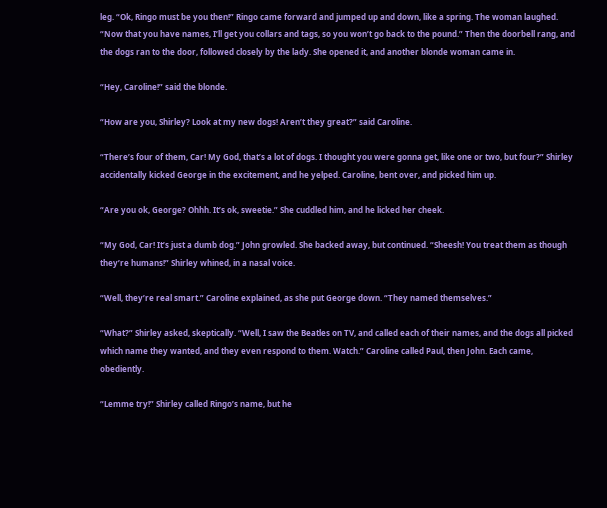leg. “Ok, Ringo must be you then!” Ringo came forward and jumped up and down, like a spring. The woman laughed. “Now that you have names, I’ll get you collars and tags, so you won’t go back to the pound.” Then the doorbell rang, and the dogs ran to the door, followed closely by the lady. She opened it, and another blonde woman came in.

“Hey, Caroline!” said the blonde.

“How are you, Shirley? Look at my new dogs! Aren’t they great?” said Caroline.

“There’s four of them, Car! My God, that’s a lot of dogs. I thought you were gonna get, like one or two, but four?” Shirley accidentally kicked George in the excitement, and he yelped. Caroline, bent over, and picked him up.

“Are you ok, George? Ohhh. It’s ok, sweetie.” She cuddled him, and he licked her cheek.

“My God, Car! It’s just a dumb dog.” John growled. She backed away, but continued. “Sheesh! You treat them as though they’re humans!” Shirley whined, in a nasal voice.

“Well, they’re real smart.” Caroline explained, as she put George down. “They named themselves.”

“What?” Shirley asked, skeptically. “Well, I saw the Beatles on TV, and called each of their names, and the dogs all picked which name they wanted, and they even respond to them. Watch.” Caroline called Paul, then John. Each came, obediently.

“Lemme try!” Shirley called Ringo’s name, but he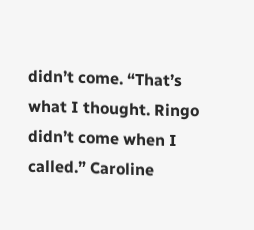didn’t come. “That’s what I thought. Ringo didn’t come when I called.” Caroline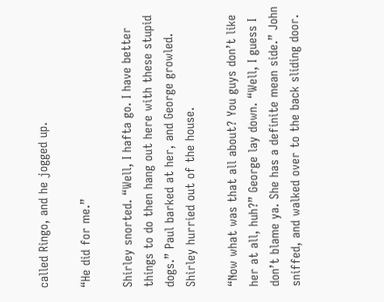called Ringo, and he jogged up.

“He did for me.”

Shirley snorted. “Well, I hafta go. I have better things to do then hang out here with these stupid dogs.” Paul barked at her, and George growled. Shirley hurried out of the house.

“Now what was that all about? You guys don’t like her at all, huh?” George lay down. “Well, I guess I don’t blame ya. She has a definite mean side.” John sniffed, and walked over to the back sliding door.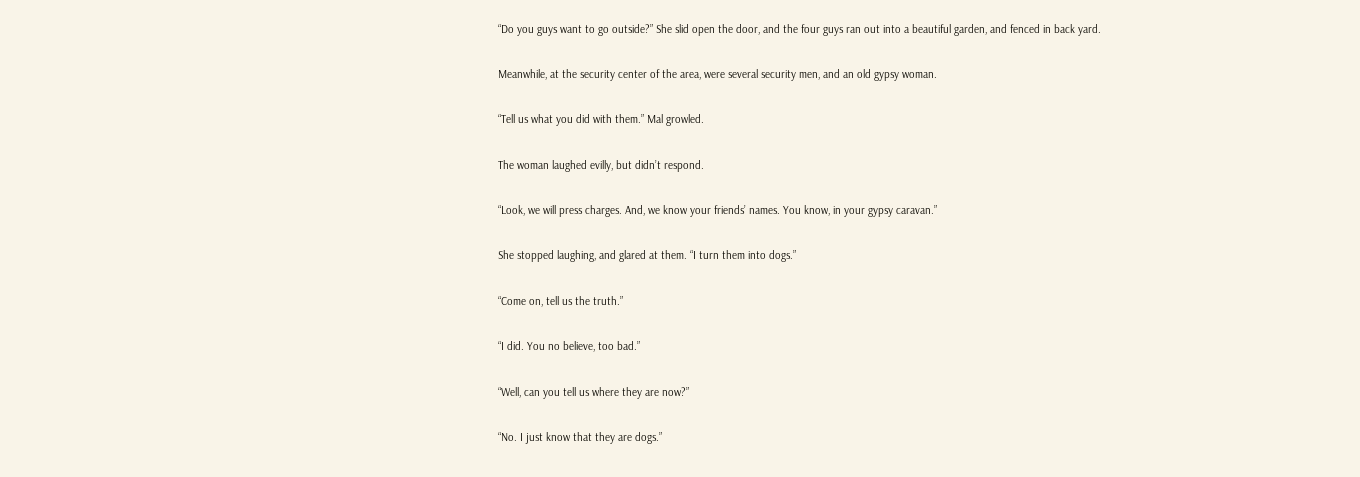“Do you guys want to go outside?” She slid open the door, and the four guys ran out into a beautiful garden, and fenced in back yard.

Meanwhile, at the security center of the area, were several security men, and an old gypsy woman.

“Tell us what you did with them.” Mal growled.

The woman laughed evilly, but didn’t respond.

“Look, we will press charges. And, we know your friends’ names. You know, in your gypsy caravan.”

She stopped laughing, and glared at them. “I turn them into dogs.”

“Come on, tell us the truth.”

“I did. You no believe, too bad.”

“Well, can you tell us where they are now?”

“No. I just know that they are dogs.”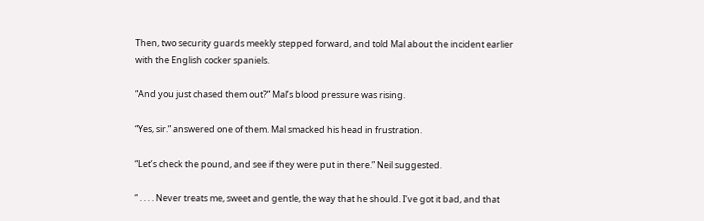Then, two security guards meekly stepped forward, and told Mal about the incident earlier with the English cocker spaniels.

“And you just chased them out?” Mal’s blood pressure was rising.

“Yes, sir.” answered one of them. Mal smacked his head in frustration.

“Let’s check the pound, and see if they were put in there.” Neil suggested.

“ . . . . Never treats me, sweet and gentle, the way that he should. I’ve got it bad, and that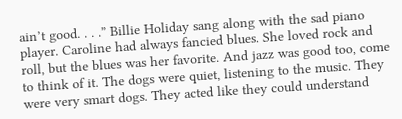ain’t good. . . .” Billie Holiday sang along with the sad piano player. Caroline had always fancied blues. She loved rock and roll, but the blues was her favorite. And jazz was good too, come to think of it. The dogs were quiet, listening to the music. They were very smart dogs. They acted like they could understand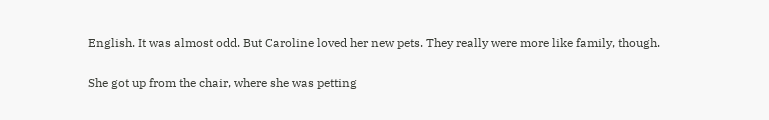English. It was almost odd. But Caroline loved her new pets. They really were more like family, though.

She got up from the chair, where she was petting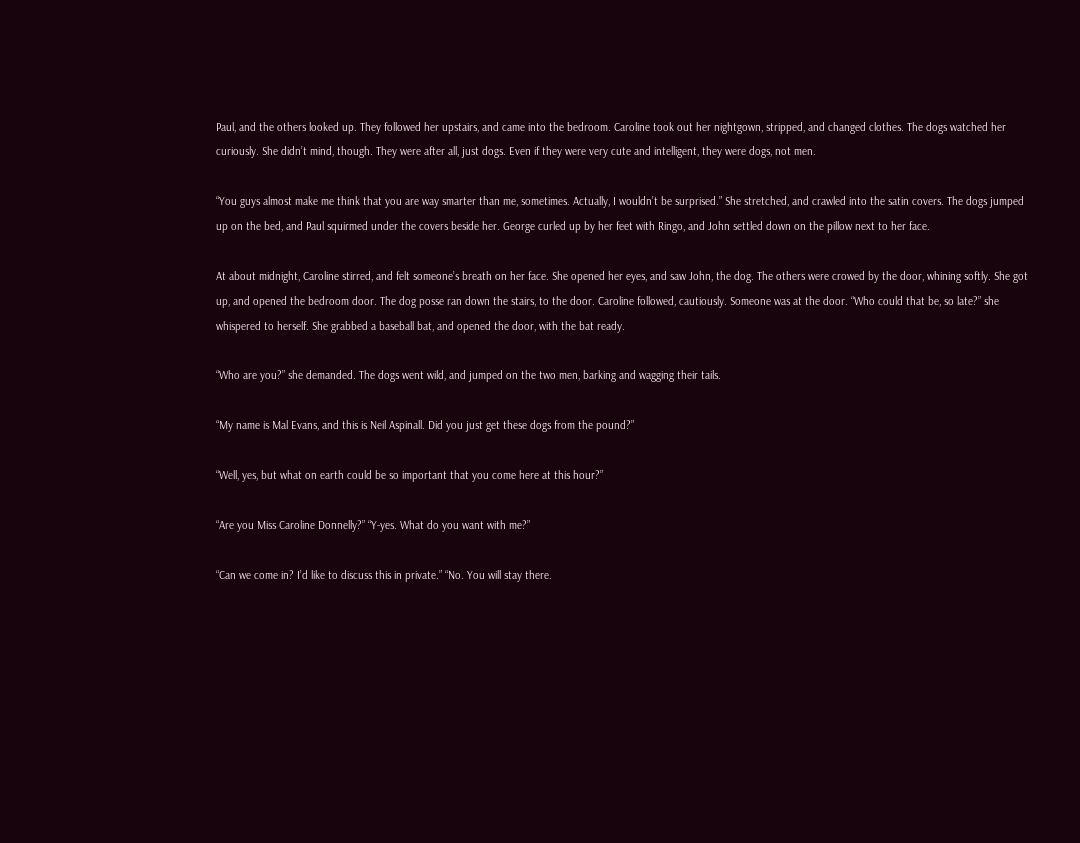Paul, and the others looked up. They followed her upstairs, and came into the bedroom. Caroline took out her nightgown, stripped, and changed clothes. The dogs watched her curiously. She didn’t mind, though. They were after all, just dogs. Even if they were very cute and intelligent, they were dogs, not men.

“You guys almost make me think that you are way smarter than me, sometimes. Actually, I wouldn’t be surprised.” She stretched, and crawled into the satin covers. The dogs jumped up on the bed, and Paul squirmed under the covers beside her. George curled up by her feet with Ringo, and John settled down on the pillow next to her face.

At about midnight, Caroline stirred, and felt someone’s breath on her face. She opened her eyes, and saw John, the dog. The others were crowed by the door, whining softly. She got up, and opened the bedroom door. The dog posse ran down the stairs, to the door. Caroline followed, cautiously. Someone was at the door. “Who could that be, so late?” she whispered to herself. She grabbed a baseball bat, and opened the door, with the bat ready.

“Who are you?” she demanded. The dogs went wild, and jumped on the two men, barking and wagging their tails.

“My name is Mal Evans, and this is Neil Aspinall. Did you just get these dogs from the pound?”

“Well, yes, but what on earth could be so important that you come here at this hour?”

“Are you Miss Caroline Donnelly?” “Y-yes. What do you want with me?”

“Can we come in? I’d like to discuss this in private.” “No. You will stay there.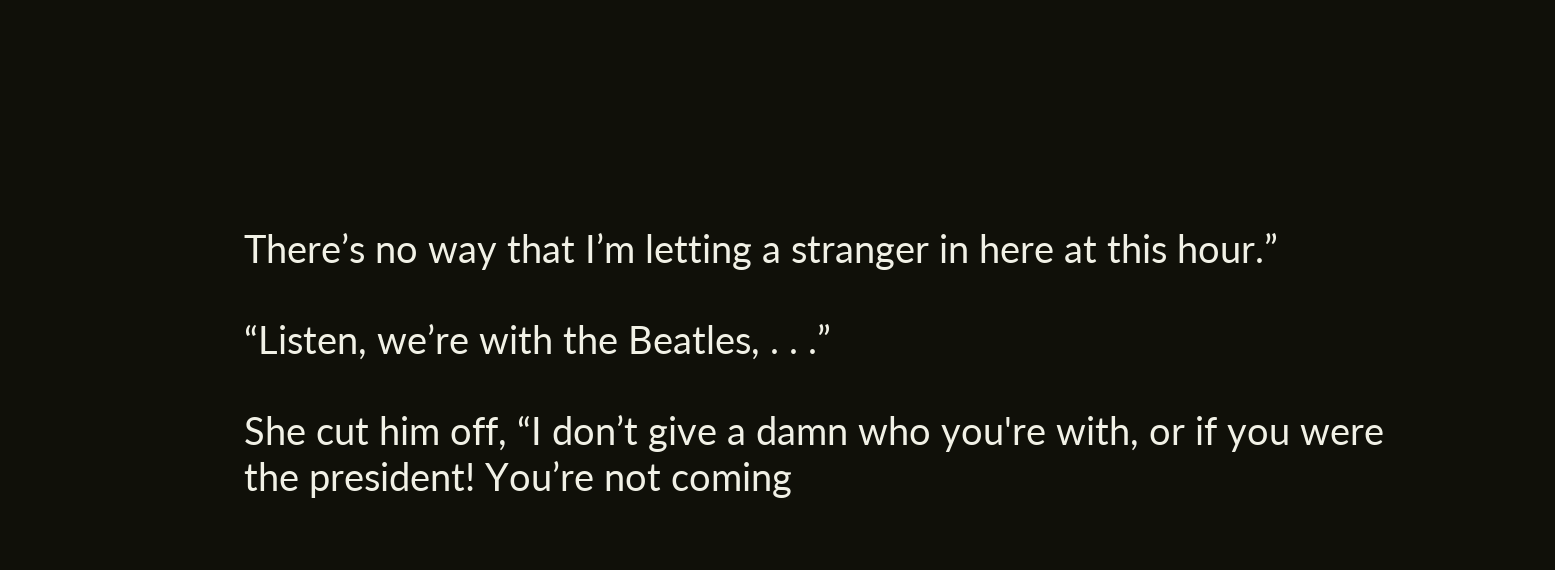There’s no way that I’m letting a stranger in here at this hour.”

“Listen, we’re with the Beatles, . . .”

She cut him off, “I don’t give a damn who you're with, or if you were the president! You’re not coming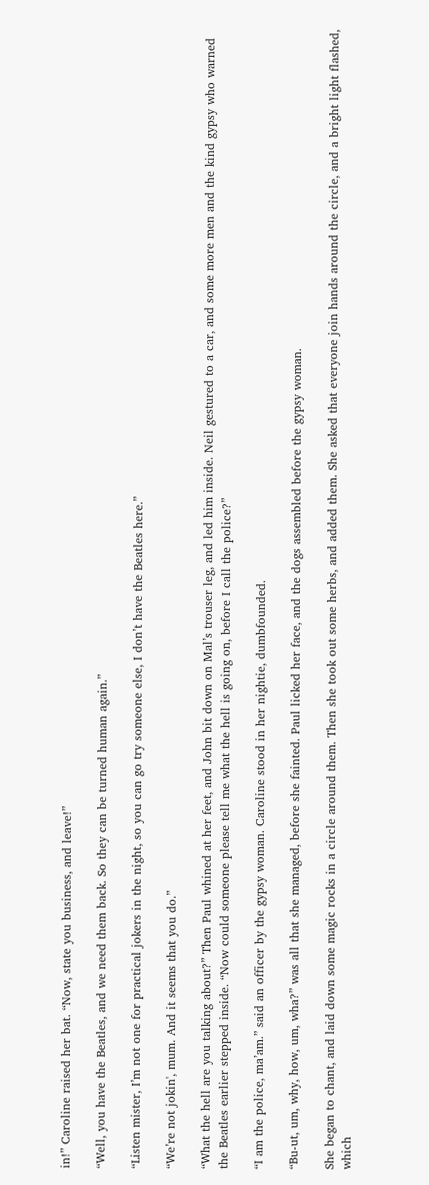in!” Caroline raised her bat. “Now, state you business, and leave!”

“Well, you have the Beatles, and we need them back. So they can be turned human again.”

“Listen mister, I’m not one for practical jokers in the night, so you can go try someone else, I don’t have the Beatles here.”

“We’re not jokin', mum. And it seems that you do.”

“What the hell are you talking about?” Then Paul whined at her feet, and John bit down on Mal’s trouser leg, and led him inside. Neil gestured to a car, and some more men and the kind gypsy who warned the Beatles earlier stepped inside. “Now could someone please tell me what the hell is going on, before I call the police?”

“I am the police, ma’am.” said an officer by the gypsy woman. Caroline stood in her nightie, dumbfounded.

“Bu-ut, um, why, how, um, wha?” was all that she managed, before she fainted. Paul licked her face, and the dogs assembled before the gypsy woman.

She began to chant, and laid down some magic rocks in a circle around them. Then she took out some herbs, and added them. She asked that everyone join hands around the circle, and a bright light flashed, which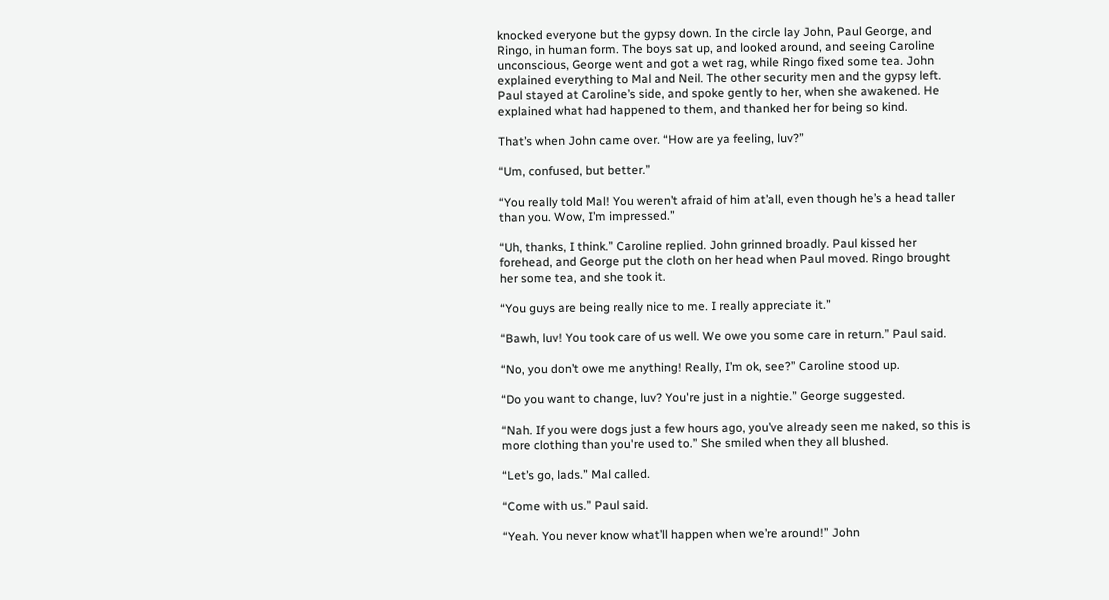knocked everyone but the gypsy down. In the circle lay John, Paul George, and Ringo, in human form. The boys sat up, and looked around, and seeing Caroline unconscious, George went and got a wet rag, while Ringo fixed some tea. John explained everything to Mal and Neil. The other security men and the gypsy left. Paul stayed at Caroline’s side, and spoke gently to her, when she awakened. He explained what had happened to them, and thanked her for being so kind.

That’s when John came over. “How are ya feeling, luv?”

“Um, confused, but better.”

“You really told Mal! You weren’t afraid of him at’all, even though he’s a head taller than you. Wow, I’m impressed.”

“Uh, thanks, I think.” Caroline replied. John grinned broadly. Paul kissed her forehead, and George put the cloth on her head when Paul moved. Ringo brought her some tea, and she took it.

“You guys are being really nice to me. I really appreciate it.”

“Bawh, luv! You took care of us well. We owe you some care in return.” Paul said.

“No, you don’t owe me anything! Really, I’m ok, see?” Caroline stood up.

“Do you want to change, luv? You're just in a nightie.” George suggested.

“Nah. If you were dogs just a few hours ago, you’ve already seen me naked, so this is more clothing than you're used to.” She smiled when they all blushed.

“Let’s go, lads.” Mal called.

“Come with us.” Paul said.

“Yeah. You never know what’ll happen when we’re around!” John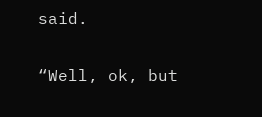said.

“Well, ok, but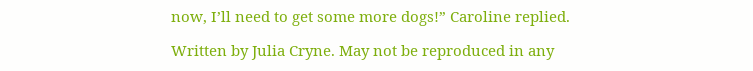now, I’ll need to get some more dogs!” Caroline replied.

Written by Julia Cryne. May not be reproduced in any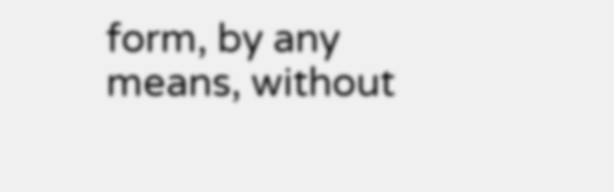form, by any means, without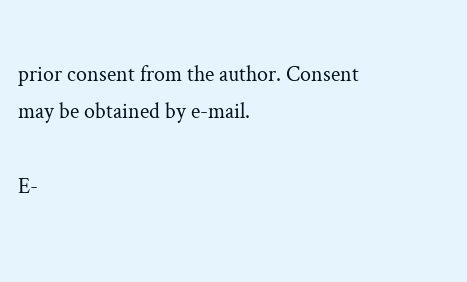prior consent from the author. Consent may be obtained by e-mail.

E-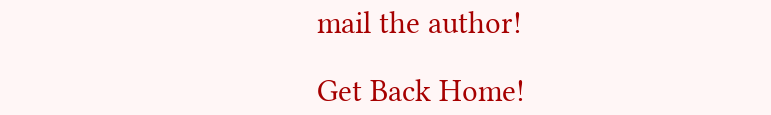mail the author!

Get Back Home!